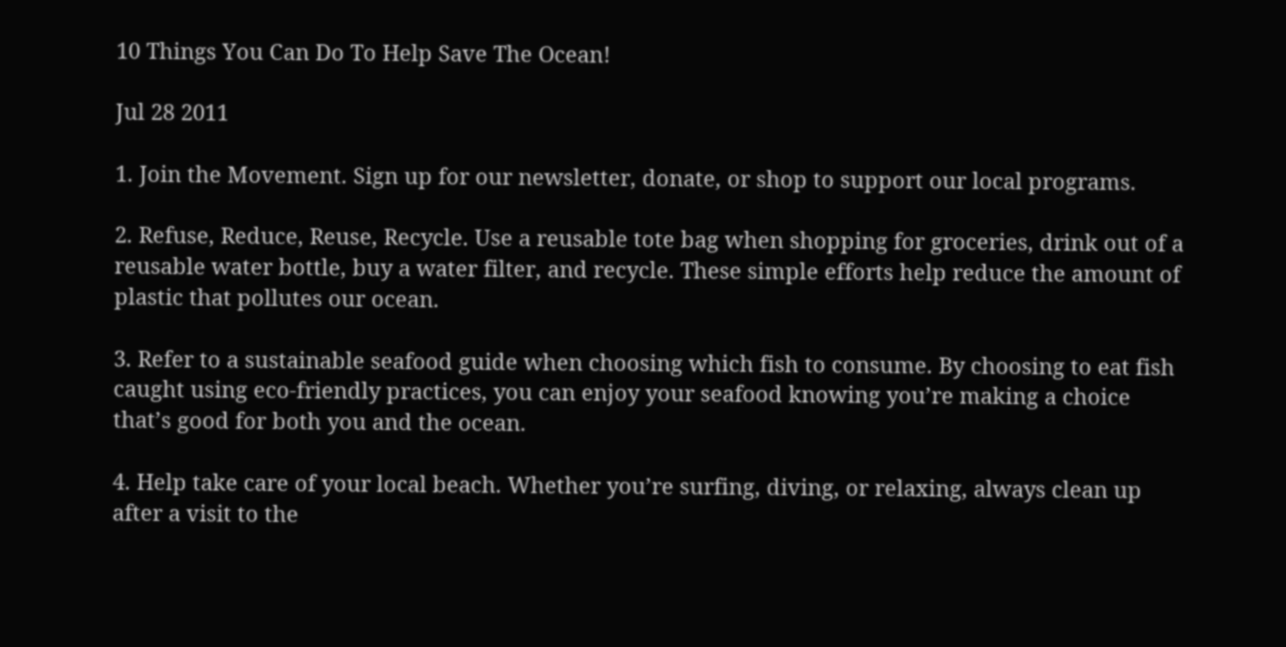10 Things You Can Do To Help Save The Ocean!

Jul 28 2011

1. Join the Movement. Sign up for our newsletter, donate, or shop to support our local programs.

2. Refuse, Reduce, Reuse, Recycle. Use a reusable tote bag when shopping for groceries, drink out of a reusable water bottle, buy a water filter, and recycle. These simple efforts help reduce the amount of plastic that pollutes our ocean.

3. Refer to a sustainable seafood guide when choosing which fish to consume. By choosing to eat fish caught using eco-friendly practices, you can enjoy your seafood knowing you’re making a choice that’s good for both you and the ocean.

4. Help take care of your local beach. Whether you’re surfing, diving, or relaxing, always clean up after a visit to the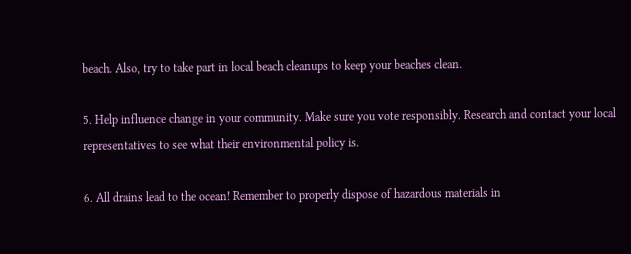beach. Also, try to take part in local beach cleanups to keep your beaches clean.

5. Help influence change in your community. Make sure you vote responsibly. Research and contact your local representatives to see what their environmental policy is.

6. All drains lead to the ocean! Remember to properly dispose of hazardous materials in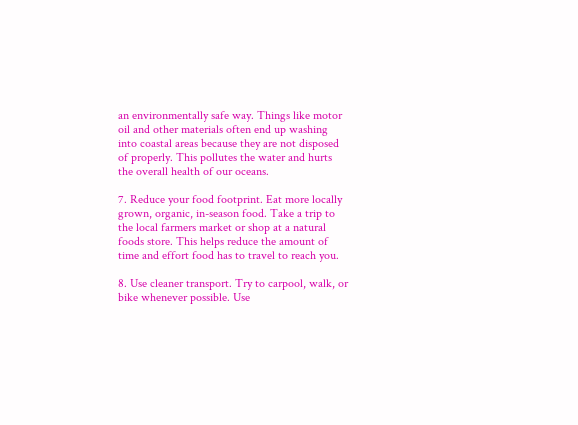an environmentally safe way. Things like motor oil and other materials often end up washing into coastal areas because they are not disposed of properly. This pollutes the water and hurts the overall health of our oceans.

7. Reduce your food footprint. Eat more locally grown, organic, in-season food. Take a trip to the local farmers market or shop at a natural foods store. This helps reduce the amount of time and effort food has to travel to reach you.

8. Use cleaner transport. Try to carpool, walk, or bike whenever possible. Use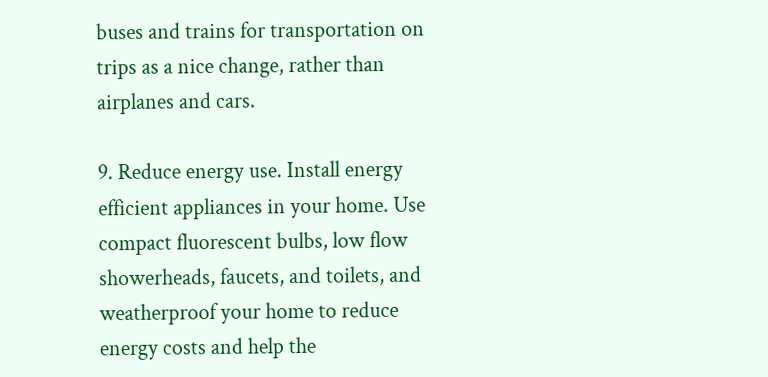buses and trains for transportation on trips as a nice change, rather than airplanes and cars.

9. Reduce energy use. Install energy efficient appliances in your home. Use compact fluorescent bulbs, low flow showerheads, faucets, and toilets, and weatherproof your home to reduce energy costs and help the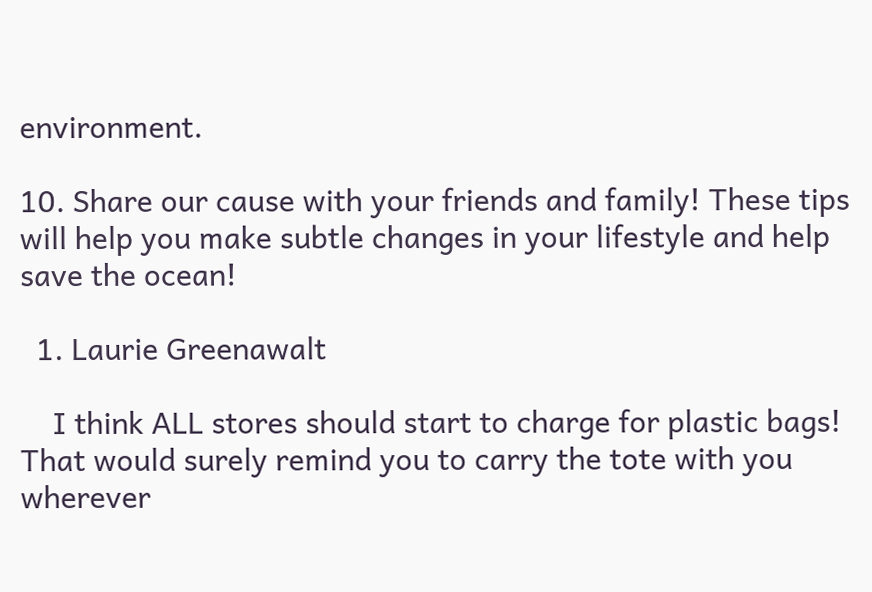environment.

10. Share our cause with your friends and family! These tips will help you make subtle changes in your lifestyle and help save the ocean!

  1. Laurie Greenawalt

    I think ALL stores should start to charge for plastic bags! That would surely remind you to carry the tote with you wherever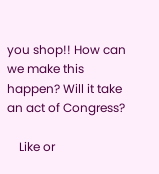you shop!! How can we make this happen? Will it take an act of Congress?

    Like or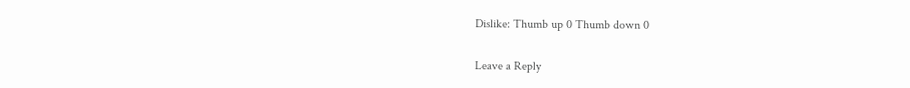Dislike: Thumb up 0 Thumb down 0

Leave a Reply